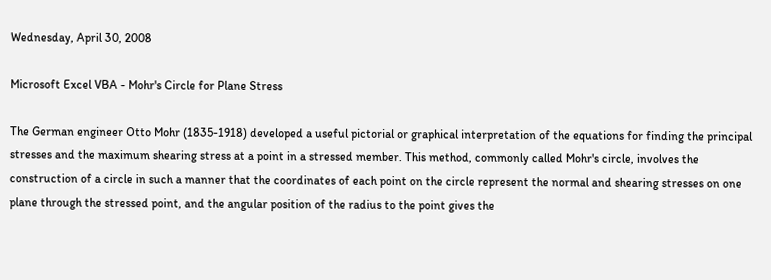Wednesday, April 30, 2008

Microsoft Excel VBA - Mohr's Circle for Plane Stress

The German engineer Otto Mohr (1835-1918) developed a useful pictorial or graphical interpretation of the equations for finding the principal stresses and the maximum shearing stress at a point in a stressed member. This method, commonly called Mohr's circle, involves the construction of a circle in such a manner that the coordinates of each point on the circle represent the normal and shearing stresses on one plane through the stressed point, and the angular position of the radius to the point gives the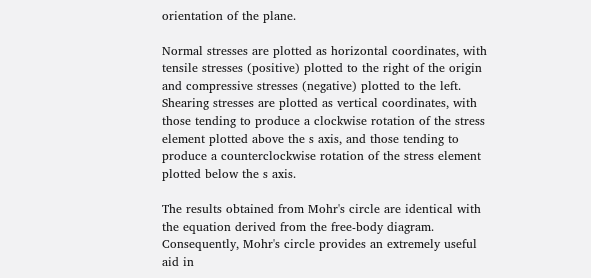orientation of the plane.

Normal stresses are plotted as horizontal coordinates, with tensile stresses (positive) plotted to the right of the origin and compressive stresses (negative) plotted to the left. Shearing stresses are plotted as vertical coordinates, with those tending to produce a clockwise rotation of the stress element plotted above the s axis, and those tending to produce a counterclockwise rotation of the stress element plotted below the s axis.

The results obtained from Mohr's circle are identical with the equation derived from the free-body diagram. Consequently, Mohr's circle provides an extremely useful aid in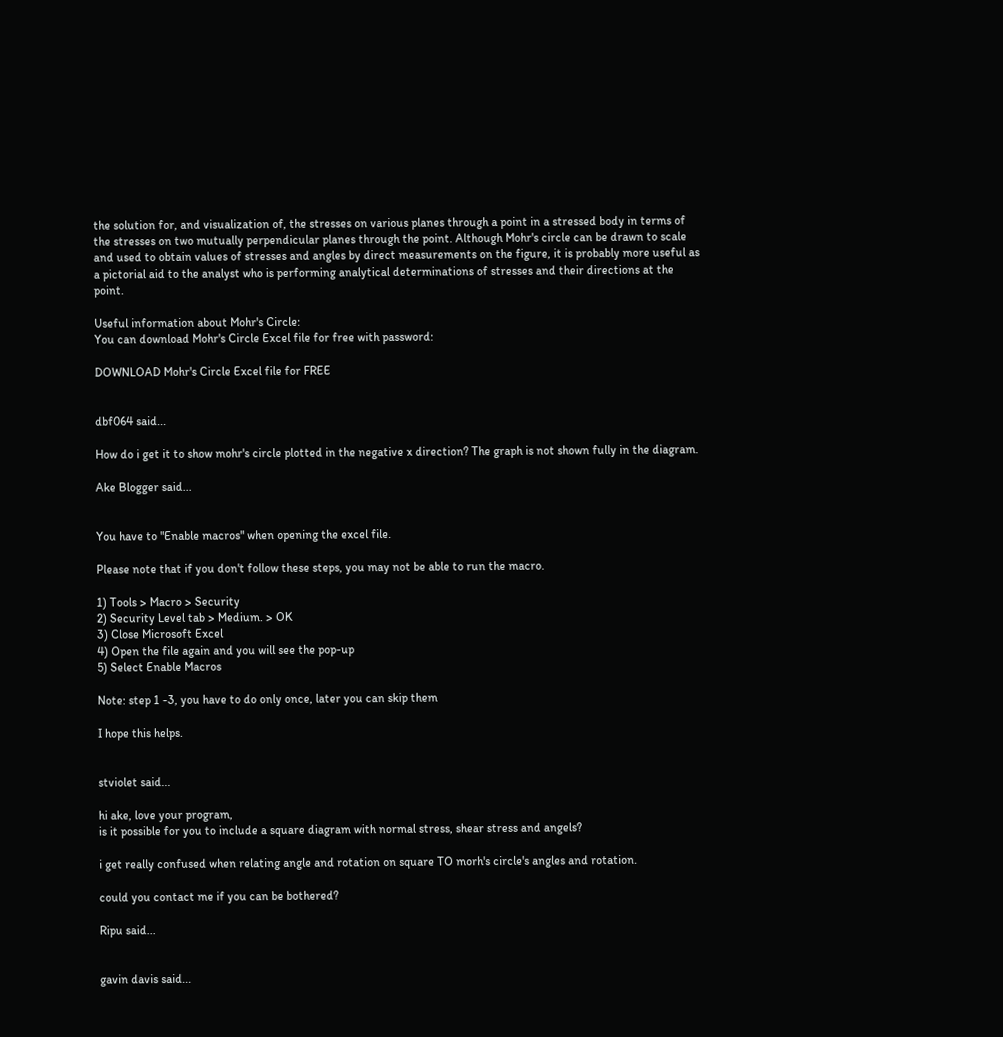the solution for, and visualization of, the stresses on various planes through a point in a stressed body in terms of the stresses on two mutually perpendicular planes through the point. Although Mohr's circle can be drawn to scale and used to obtain values of stresses and angles by direct measurements on the figure, it is probably more useful as a pictorial aid to the analyst who is performing analytical determinations of stresses and their directions at the point.

Useful information about Mohr's Circle:
You can download Mohr's Circle Excel file for free with password:

DOWNLOAD Mohr's Circle Excel file for FREE


dbf064 said...

How do i get it to show mohr's circle plotted in the negative x direction? The graph is not shown fully in the diagram.

Ake Blogger said...


You have to "Enable macros" when opening the excel file.

Please note that if you don't follow these steps, you may not be able to run the macro.

1) Tools > Macro > Security
2) Security Level tab > Medium. > OK
3) Close Microsoft Excel
4) Open the file again and you will see the pop-up
5) Select Enable Macros

Note: step 1 -3, you have to do only once, later you can skip them

I hope this helps.


stviolet said...

hi ake, love your program,
is it possible for you to include a square diagram with normal stress, shear stress and angels?

i get really confused when relating angle and rotation on square TO morh's circle's angles and rotation.

could you contact me if you can be bothered?

Ripu said...


gavin davis said...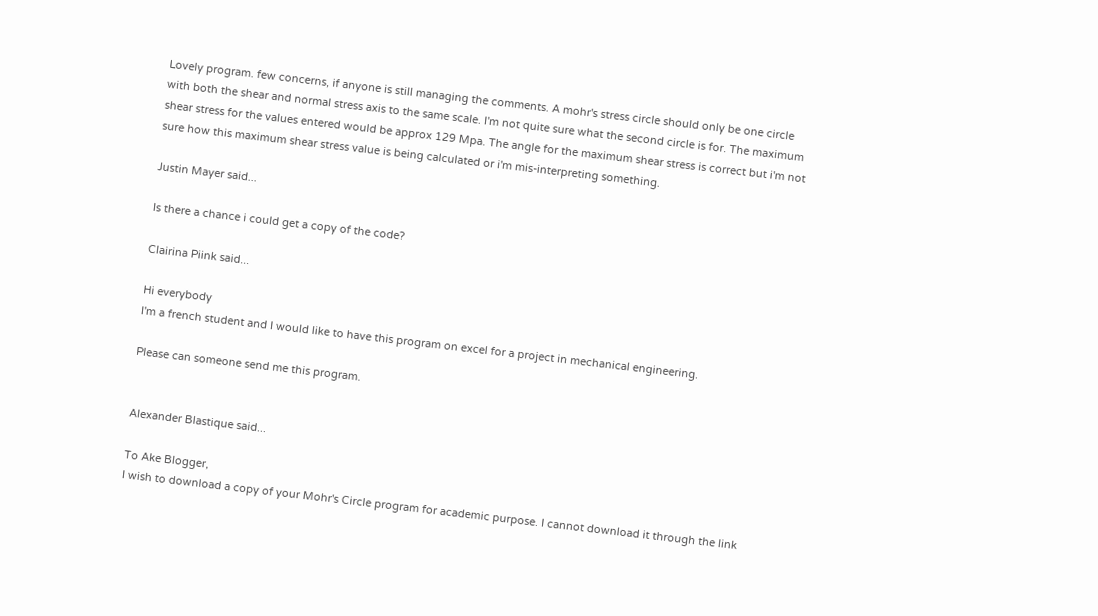Lovely program. few concerns, if anyone is still managing the comments. A mohr's stress circle should only be one circle with both the shear and normal stress axis to the same scale. I'm not quite sure what the second circle is for. The maximum shear stress for the values entered would be approx 129 Mpa. The angle for the maximum shear stress is correct but i'm not sure how this maximum shear stress value is being calculated or i'm mis-interpreting something.

Justin Mayer said...

Is there a chance i could get a copy of the code?

Clairina Piink said...

Hi everybody
I'm a french student and I would like to have this program on excel for a project in mechanical engineering.

Please can someone send me this program.


Alexander Blastique said...

To Ake Blogger,
I wish to download a copy of your Mohr's Circle program for academic purpose. I cannot download it through the link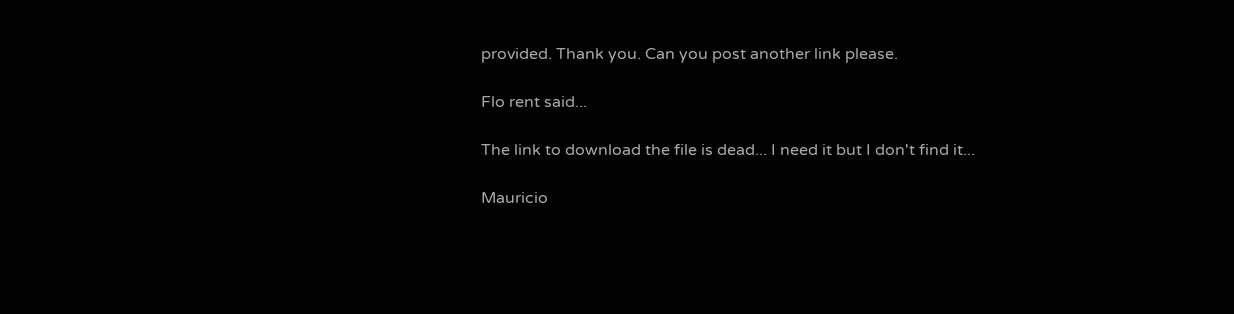provided. Thank you. Can you post another link please.

Flo rent said...

The link to download the file is dead... I need it but I don't find it...

Mauricio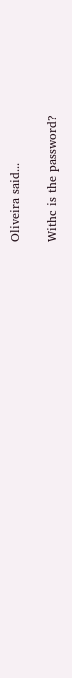Oliveira said...

Withc is the password?